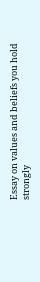Essay on values and beliefs you hold strongly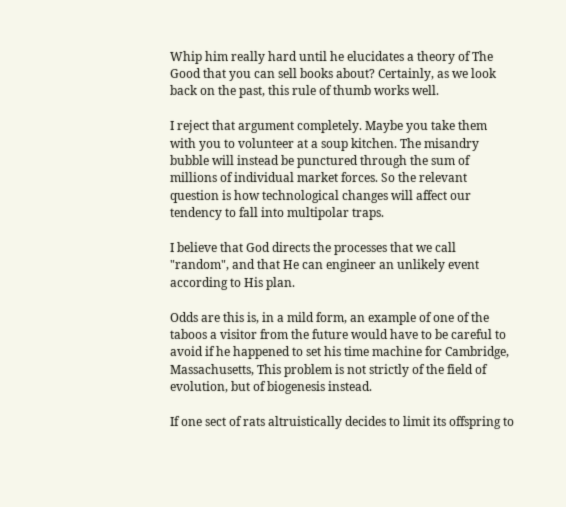Whip him really hard until he elucidates a theory of The Good that you can sell books about? Certainly, as we look back on the past, this rule of thumb works well.

I reject that argument completely. Maybe you take them with you to volunteer at a soup kitchen. The misandry bubble will instead be punctured through the sum of millions of individual market forces. So the relevant question is how technological changes will affect our tendency to fall into multipolar traps.

I believe that God directs the processes that we call "random", and that He can engineer an unlikely event according to His plan.

Odds are this is, in a mild form, an example of one of the taboos a visitor from the future would have to be careful to avoid if he happened to set his time machine for Cambridge, Massachusetts, This problem is not strictly of the field of evolution, but of biogenesis instead.

If one sect of rats altruistically decides to limit its offspring to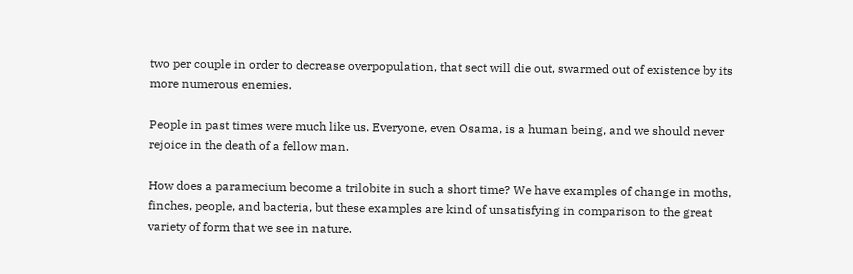two per couple in order to decrease overpopulation, that sect will die out, swarmed out of existence by its more numerous enemies.

People in past times were much like us. Everyone, even Osama, is a human being, and we should never rejoice in the death of a fellow man.

How does a paramecium become a trilobite in such a short time? We have examples of change in moths, finches, people, and bacteria, but these examples are kind of unsatisfying in comparison to the great variety of form that we see in nature.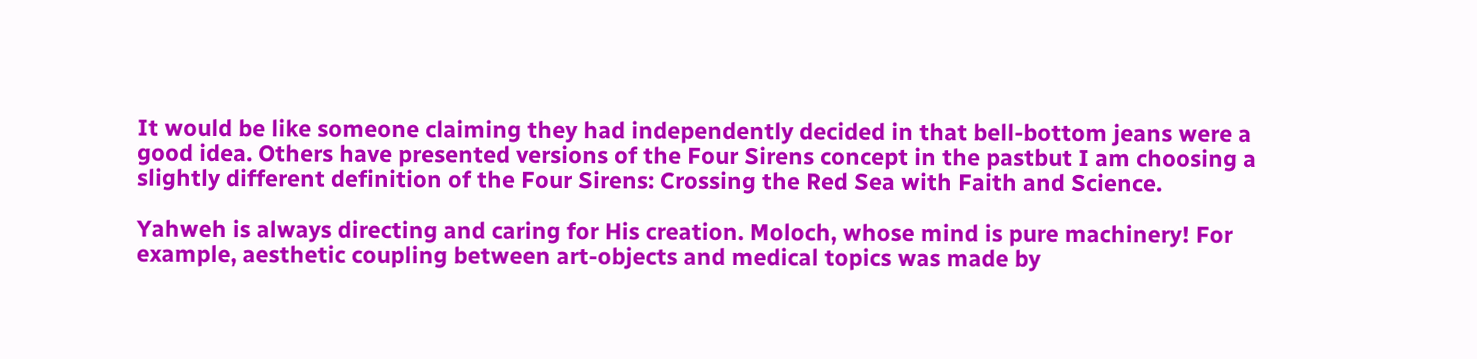It would be like someone claiming they had independently decided in that bell-bottom jeans were a good idea. Others have presented versions of the Four Sirens concept in the pastbut I am choosing a slightly different definition of the Four Sirens: Crossing the Red Sea with Faith and Science.

Yahweh is always directing and caring for His creation. Moloch, whose mind is pure machinery! For example, aesthetic coupling between art-objects and medical topics was made by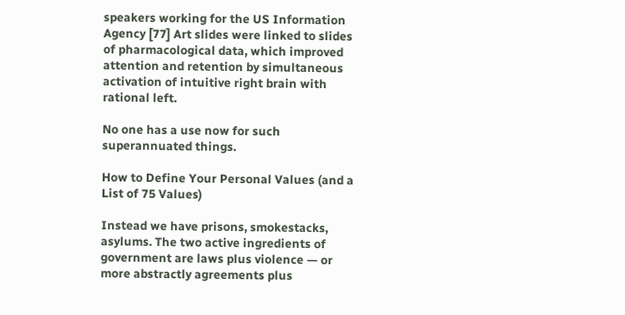speakers working for the US Information Agency [77] Art slides were linked to slides of pharmacological data, which improved attention and retention by simultaneous activation of intuitive right brain with rational left.

No one has a use now for such superannuated things.

How to Define Your Personal Values (and a List of 75 Values)

Instead we have prisons, smokestacks, asylums. The two active ingredients of government are laws plus violence — or more abstractly agreements plus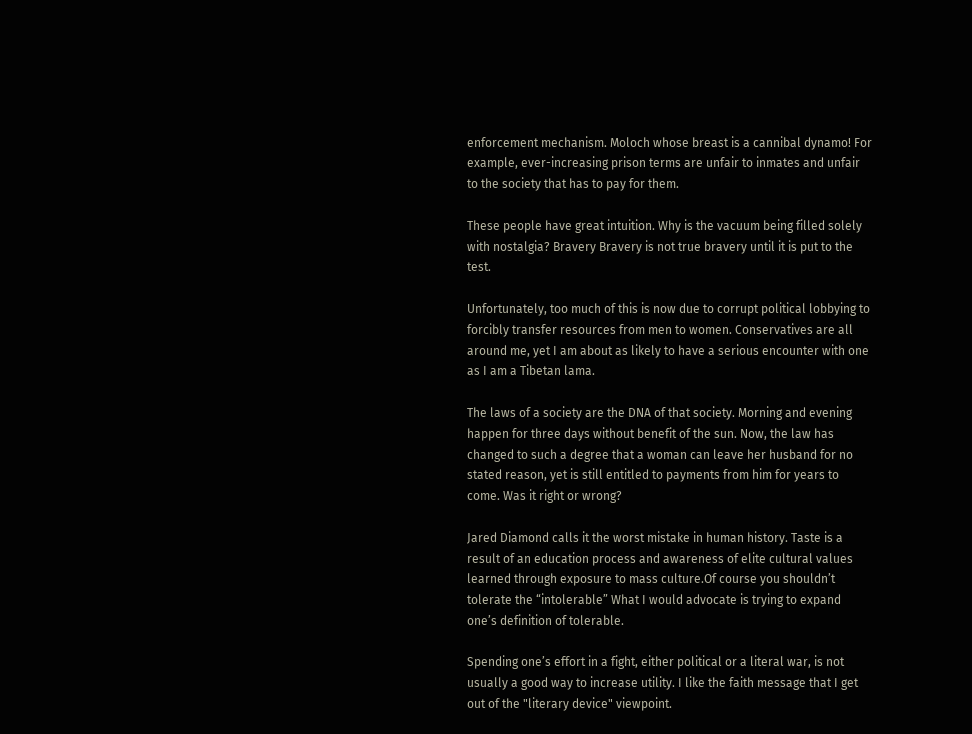enforcement mechanism. Moloch whose breast is a cannibal dynamo! For example, ever-increasing prison terms are unfair to inmates and unfair to the society that has to pay for them.

These people have great intuition. Why is the vacuum being filled solely with nostalgia? Bravery Bravery is not true bravery until it is put to the test.

Unfortunately, too much of this is now due to corrupt political lobbying to forcibly transfer resources from men to women. Conservatives are all around me, yet I am about as likely to have a serious encounter with one as I am a Tibetan lama.

The laws of a society are the DNA of that society. Morning and evening happen for three days without benefit of the sun. Now, the law has changed to such a degree that a woman can leave her husband for no stated reason, yet is still entitled to payments from him for years to come. Was it right or wrong?

Jared Diamond calls it the worst mistake in human history. Taste is a result of an education process and awareness of elite cultural values learned through exposure to mass culture.Of course you shouldn’t tolerate the “intolerable” What I would advocate is trying to expand one’s definition of tolerable.

Spending one’s effort in a fight, either political or a literal war, is not usually a good way to increase utility. I like the faith message that I get out of the "literary device" viewpoint.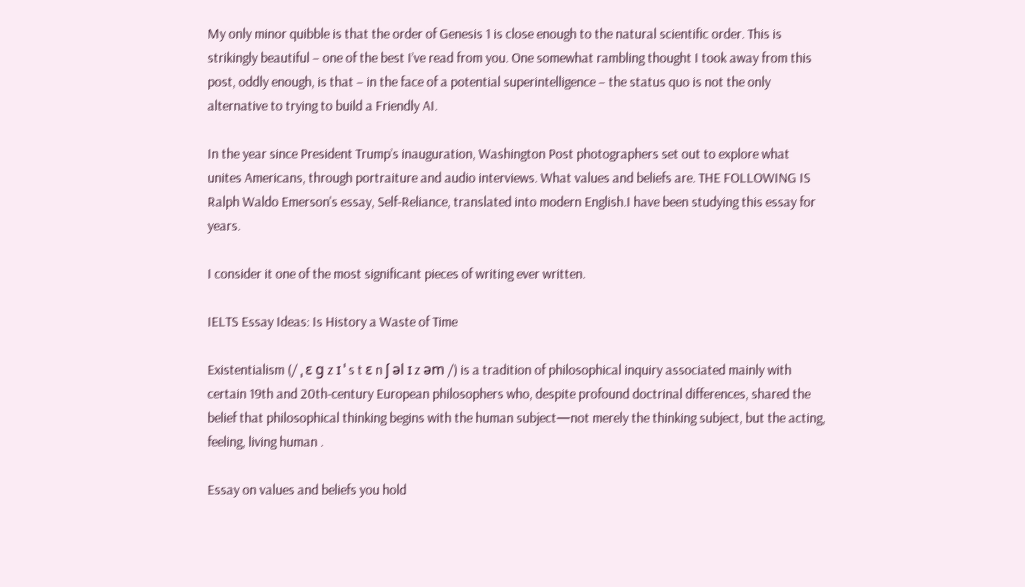My only minor quibble is that the order of Genesis 1 is close enough to the natural scientific order. This is strikingly beautiful – one of the best I’ve read from you. One somewhat rambling thought I took away from this post, oddly enough, is that – in the face of a potential superintelligence – the status quo is not the only alternative to trying to build a Friendly AI.

In the year since President Trump’s inauguration, Washington Post photographers set out to explore what unites Americans, through portraiture and audio interviews. What values and beliefs are. THE FOLLOWING IS Ralph Waldo Emerson's essay, Self-Reliance, translated into modern English.I have been studying this essay for years.

I consider it one of the most significant pieces of writing ever written.

IELTS Essay Ideas: Is History a Waste of Time

Existentialism (/ ˌ ɛ ɡ z ɪ ˈ s t ɛ n ʃ əl ɪ z əm /) is a tradition of philosophical inquiry associated mainly with certain 19th and 20th-century European philosophers who, despite profound doctrinal differences, shared the belief that philosophical thinking begins with the human subject—not merely the thinking subject, but the acting, feeling, living human .

Essay on values and beliefs you hold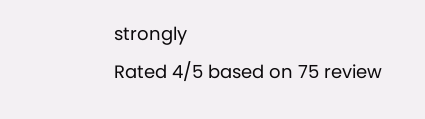strongly
Rated 4/5 based on 75 review